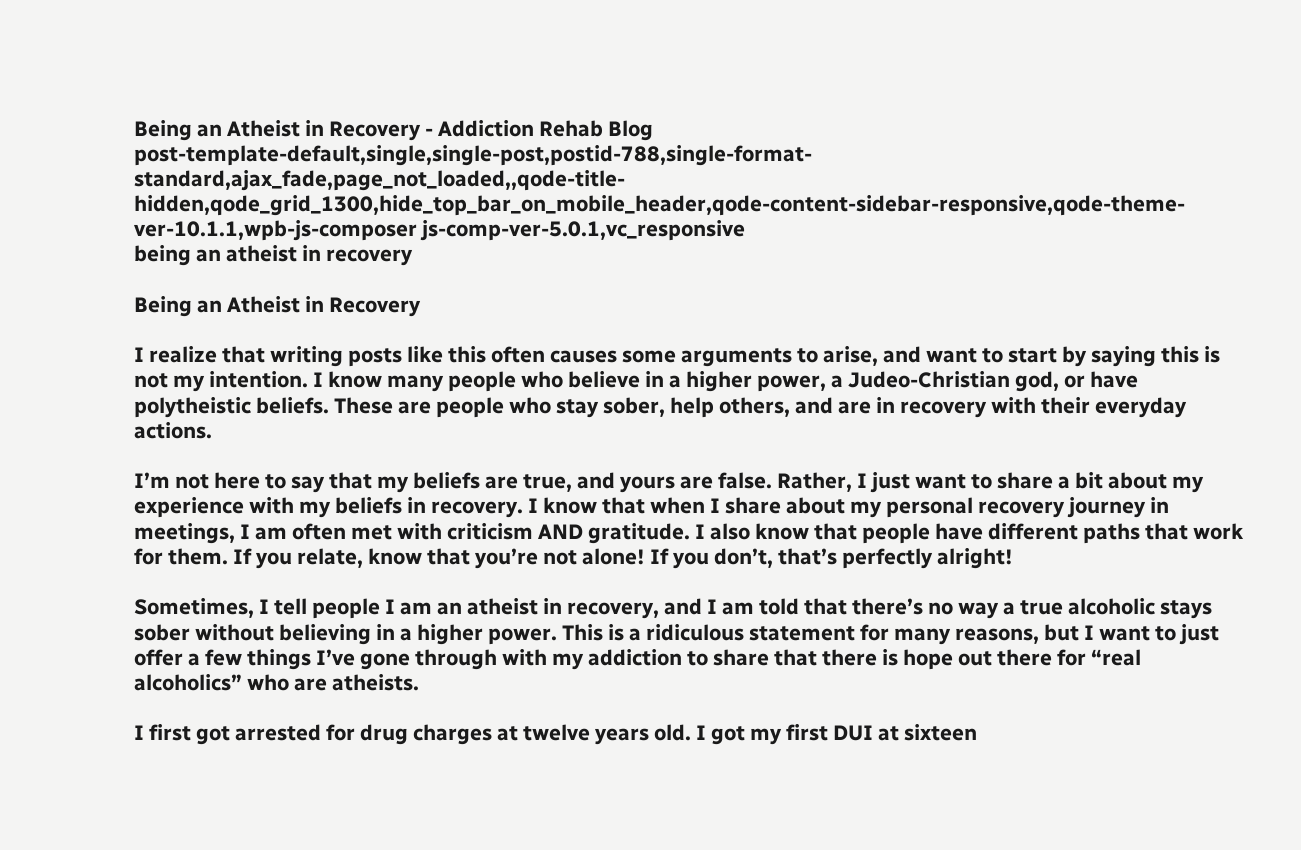Being an Atheist in Recovery - Addiction Rehab Blog
post-template-default,single,single-post,postid-788,single-format-standard,ajax_fade,page_not_loaded,,qode-title-hidden,qode_grid_1300,hide_top_bar_on_mobile_header,qode-content-sidebar-responsive,qode-theme-ver-10.1.1,wpb-js-composer js-comp-ver-5.0.1,vc_responsive
being an atheist in recovery

Being an Atheist in Recovery

I realize that writing posts like this often causes some arguments to arise, and want to start by saying this is not my intention. I know many people who believe in a higher power, a Judeo-Christian god, or have polytheistic beliefs. These are people who stay sober, help others, and are in recovery with their everyday actions.

I’m not here to say that my beliefs are true, and yours are false. Rather, I just want to share a bit about my experience with my beliefs in recovery. I know that when I share about my personal recovery journey in meetings, I am often met with criticism AND gratitude. I also know that people have different paths that work for them. If you relate, know that you’re not alone! If you don’t, that’s perfectly alright!

Sometimes, I tell people I am an atheist in recovery, and I am told that there’s no way a true alcoholic stays sober without believing in a higher power. This is a ridiculous statement for many reasons, but I want to just offer a few things I’ve gone through with my addiction to share that there is hope out there for “real alcoholics” who are atheists.

I first got arrested for drug charges at twelve years old. I got my first DUI at sixteen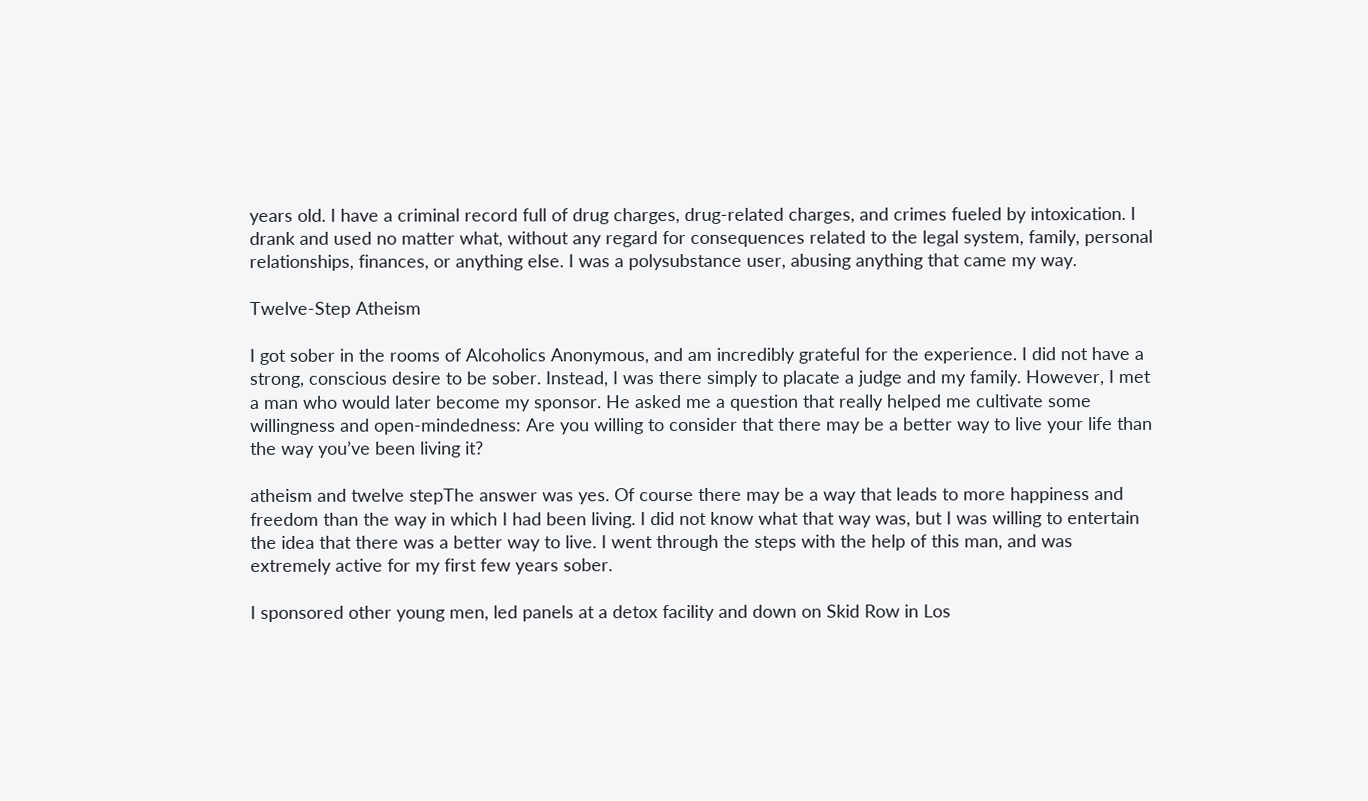years old. I have a criminal record full of drug charges, drug-related charges, and crimes fueled by intoxication. I drank and used no matter what, without any regard for consequences related to the legal system, family, personal relationships, finances, or anything else. I was a polysubstance user, abusing anything that came my way.

Twelve-Step Atheism

I got sober in the rooms of Alcoholics Anonymous, and am incredibly grateful for the experience. I did not have a strong, conscious desire to be sober. Instead, I was there simply to placate a judge and my family. However, I met a man who would later become my sponsor. He asked me a question that really helped me cultivate some willingness and open-mindedness: Are you willing to consider that there may be a better way to live your life than the way you’ve been living it?

atheism and twelve stepThe answer was yes. Of course there may be a way that leads to more happiness and freedom than the way in which I had been living. I did not know what that way was, but I was willing to entertain the idea that there was a better way to live. I went through the steps with the help of this man, and was extremely active for my first few years sober.

I sponsored other young men, led panels at a detox facility and down on Skid Row in Los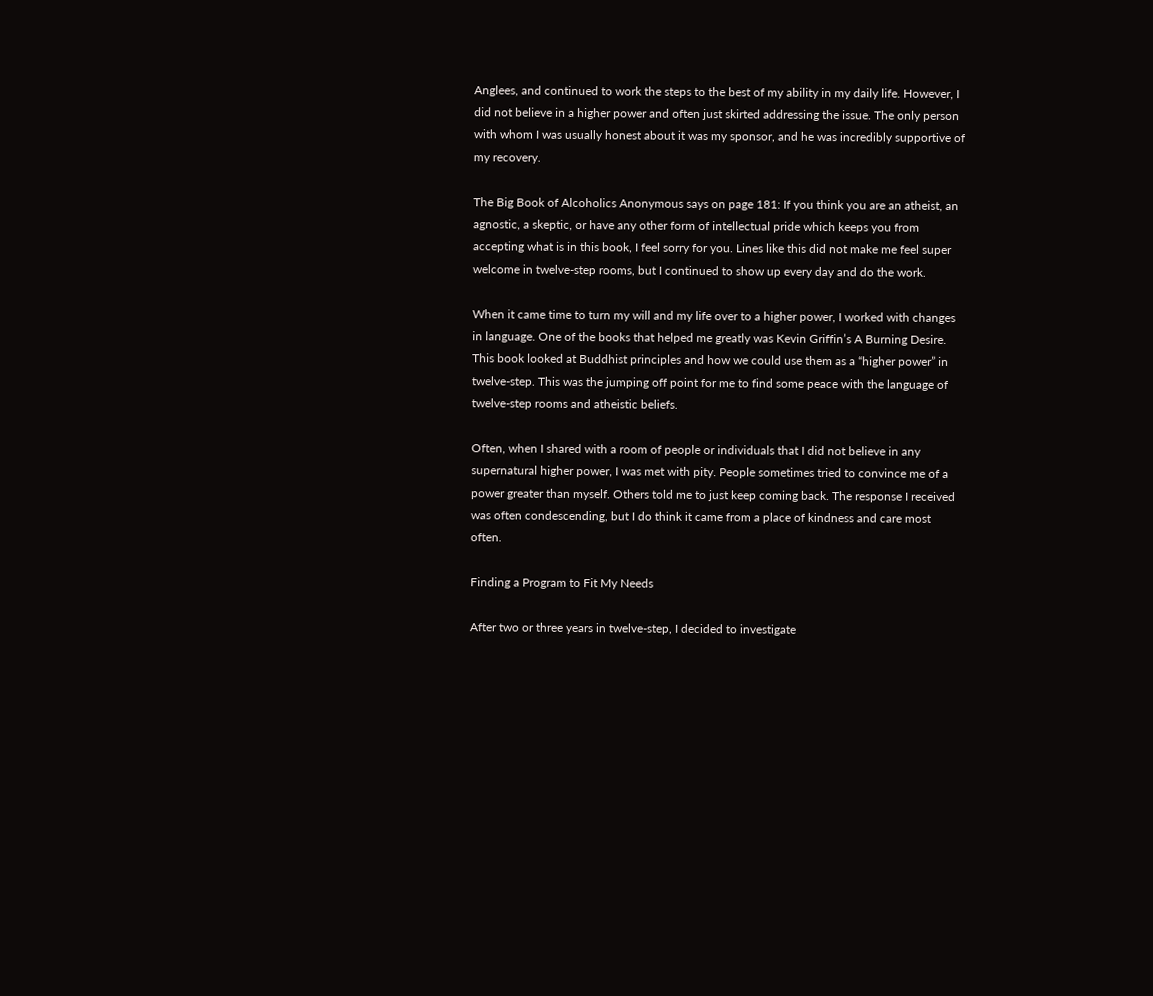Anglees, and continued to work the steps to the best of my ability in my daily life. However, I did not believe in a higher power and often just skirted addressing the issue. The only person with whom I was usually honest about it was my sponsor, and he was incredibly supportive of my recovery.

The Big Book of Alcoholics Anonymous says on page 181: If you think you are an atheist, an agnostic, a skeptic, or have any other form of intellectual pride which keeps you from accepting what is in this book, I feel sorry for you. Lines like this did not make me feel super welcome in twelve-step rooms, but I continued to show up every day and do the work.

When it came time to turn my will and my life over to a higher power, I worked with changes in language. One of the books that helped me greatly was Kevin Griffin’s A Burning Desire. This book looked at Buddhist principles and how we could use them as a “higher power” in twelve-step. This was the jumping off point for me to find some peace with the language of twelve-step rooms and atheistic beliefs.

Often, when I shared with a room of people or individuals that I did not believe in any supernatural higher power, I was met with pity. People sometimes tried to convince me of a power greater than myself. Others told me to just keep coming back. The response I received was often condescending, but I do think it came from a place of kindness and care most often.

Finding a Program to Fit My Needs

After two or three years in twelve-step, I decided to investigate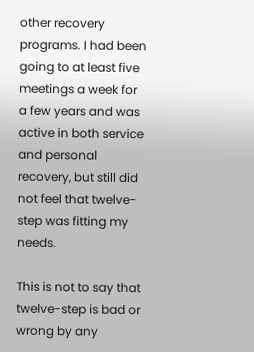other recovery programs. I had been going to at least five meetings a week for a few years and was active in both service and personal recovery, but still did not feel that twelve-step was fitting my needs.

This is not to say that twelve-step is bad or wrong by any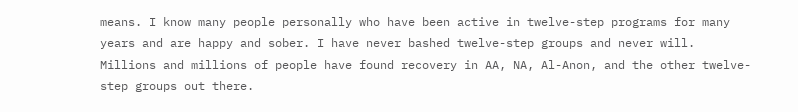means. I know many people personally who have been active in twelve-step programs for many years and are happy and sober. I have never bashed twelve-step groups and never will. Millions and millions of people have found recovery in AA, NA, Al-Anon, and the other twelve-step groups out there.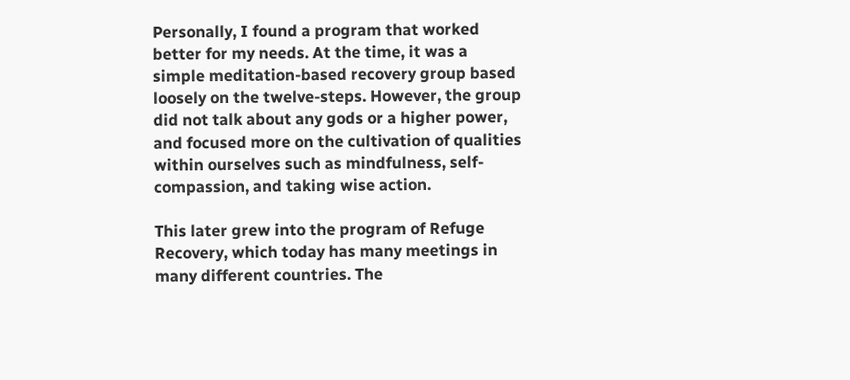Personally, I found a program that worked better for my needs. At the time, it was a simple meditation-based recovery group based loosely on the twelve-steps. However, the group did not talk about any gods or a higher power, and focused more on the cultivation of qualities within ourselves such as mindfulness, self-compassion, and taking wise action.

This later grew into the program of Refuge Recovery, which today has many meetings in many different countries. The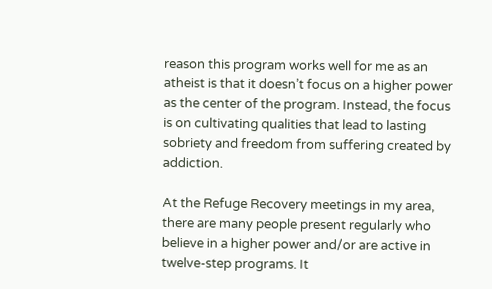reason this program works well for me as an atheist is that it doesn’t focus on a higher power as the center of the program. Instead, the focus is on cultivating qualities that lead to lasting sobriety and freedom from suffering created by addiction.

At the Refuge Recovery meetings in my area, there are many people present regularly who believe in a higher power and/or are active in twelve-step programs. It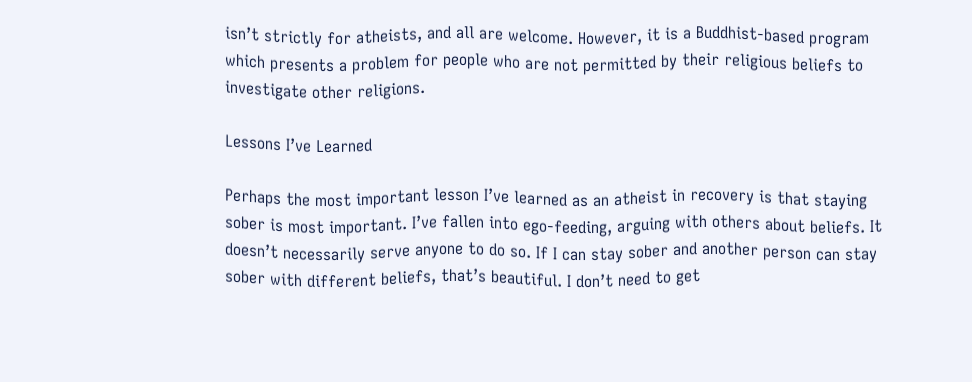isn’t strictly for atheists, and all are welcome. However, it is a Buddhist-based program which presents a problem for people who are not permitted by their religious beliefs to investigate other religions.

Lessons I’ve Learned

Perhaps the most important lesson I’ve learned as an atheist in recovery is that staying sober is most important. I’ve fallen into ego-feeding, arguing with others about beliefs. It doesn’t necessarily serve anyone to do so. If I can stay sober and another person can stay sober with different beliefs, that’s beautiful. I don’t need to get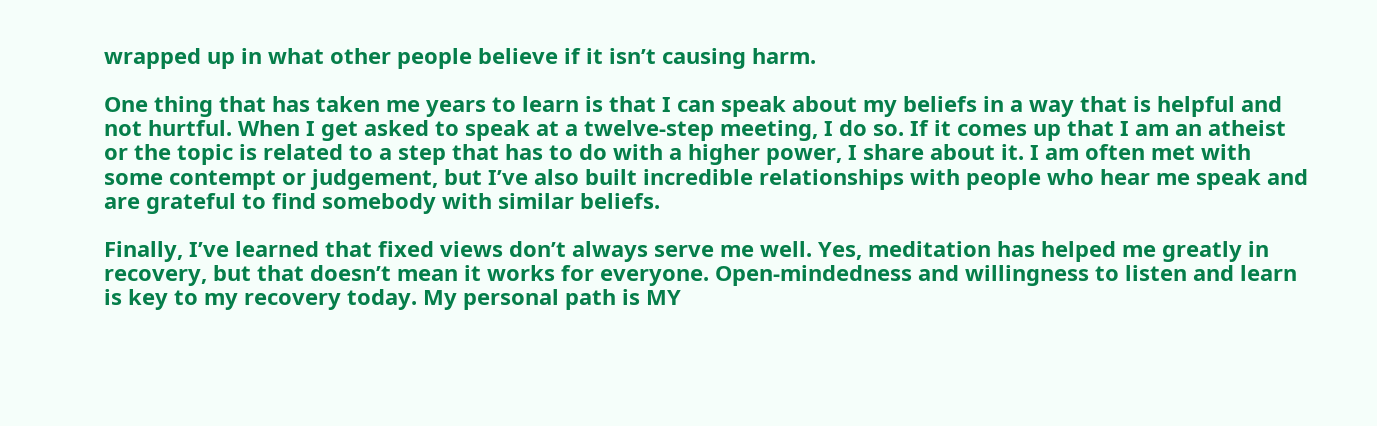wrapped up in what other people believe if it isn’t causing harm.

One thing that has taken me years to learn is that I can speak about my beliefs in a way that is helpful and not hurtful. When I get asked to speak at a twelve-step meeting, I do so. If it comes up that I am an atheist or the topic is related to a step that has to do with a higher power, I share about it. I am often met with some contempt or judgement, but I’ve also built incredible relationships with people who hear me speak and are grateful to find somebody with similar beliefs.

Finally, I’ve learned that fixed views don’t always serve me well. Yes, meditation has helped me greatly in recovery, but that doesn’t mean it works for everyone. Open-mindedness and willingness to listen and learn is key to my recovery today. My personal path is MY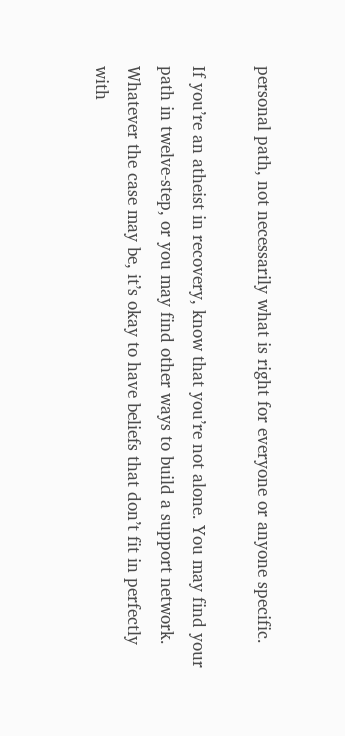personal path, not necessarily what is right for everyone or anyone specific.

If you’re an atheist in recovery, know that you’re not alone. You may find your path in twelve-step, or you may find other ways to build a support network. Whatever the case may be, it’s okay to have beliefs that don’t fit in perfectly with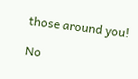those around you!

No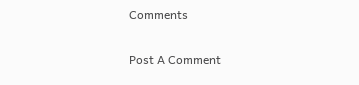Comments

Post A Comment